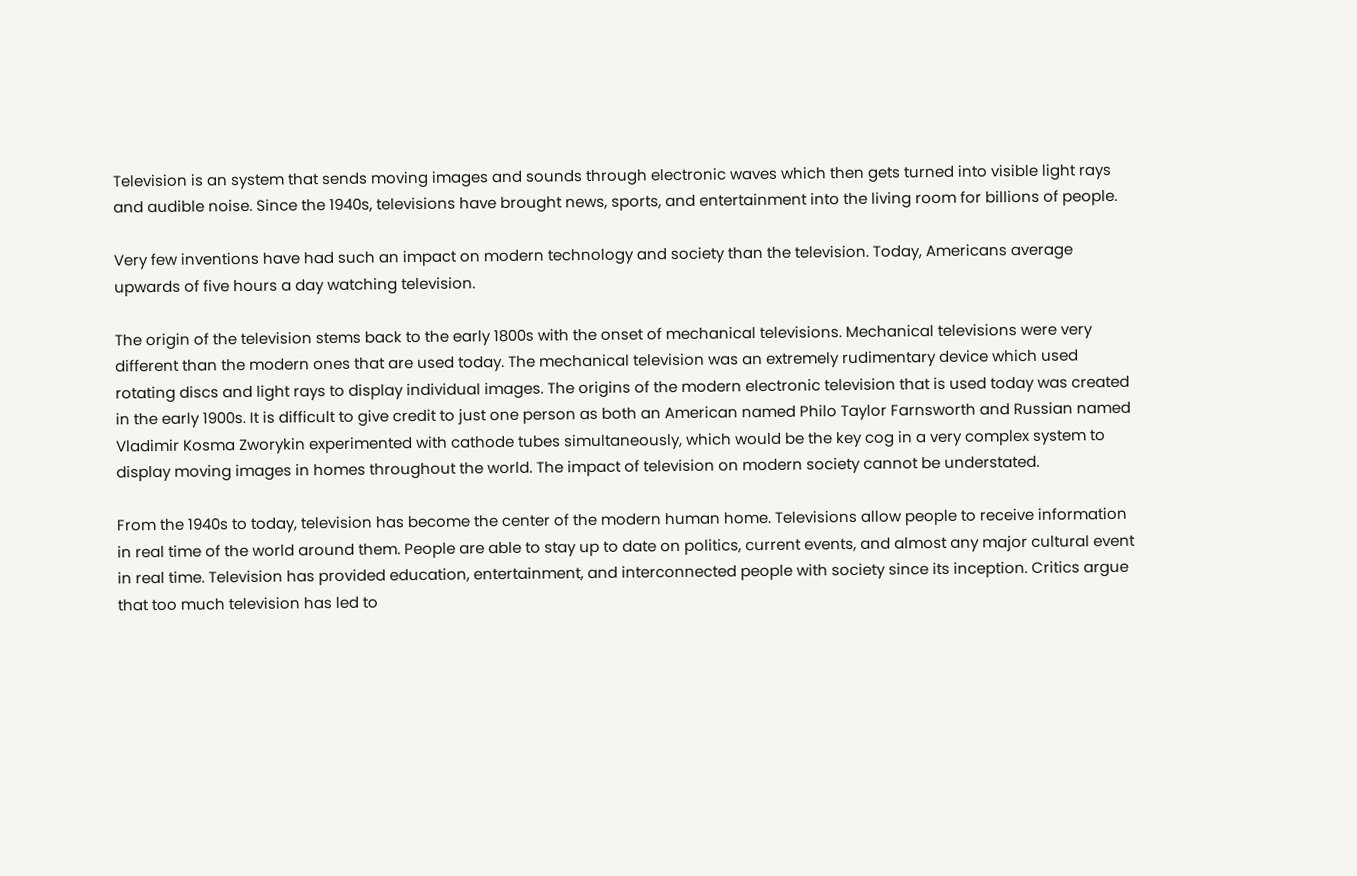Television is an system that sends moving images and sounds through electronic waves which then gets turned into visible light rays and audible noise. Since the 1940s, televisions have brought news, sports, and entertainment into the living room for billions of people.

Very few inventions have had such an impact on modern technology and society than the television. Today, Americans average upwards of five hours a day watching television.

The origin of the television stems back to the early 1800s with the onset of mechanical televisions. Mechanical televisions were very different than the modern ones that are used today. The mechanical television was an extremely rudimentary device which used rotating discs and light rays to display individual images. The origins of the modern electronic television that is used today was created in the early 1900s. It is difficult to give credit to just one person as both an American named Philo Taylor Farnsworth and Russian named Vladimir Kosma Zworykin experimented with cathode tubes simultaneously, which would be the key cog in a very complex system to display moving images in homes throughout the world. The impact of television on modern society cannot be understated.

From the 1940s to today, television has become the center of the modern human home. Televisions allow people to receive information in real time of the world around them. People are able to stay up to date on politics, current events, and almost any major cultural event in real time. Television has provided education, entertainment, and interconnected people with society since its inception. Critics argue that too much television has led to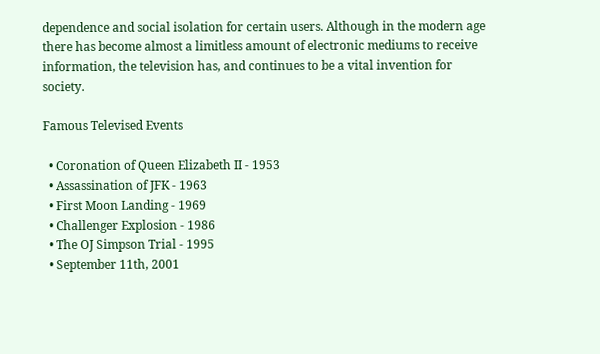dependence and social isolation for certain users. Although in the modern age there has become almost a limitless amount of electronic mediums to receive information, the television has, and continues to be a vital invention for society.

Famous Televised Events

  • Coronation of Queen Elizabeth II - 1953
  • Assassination of JFK - 1963
  • First Moon Landing - 1969
  • Challenger Explosion - 1986
  • The OJ Simpson Trial - 1995
  • September 11th, 2001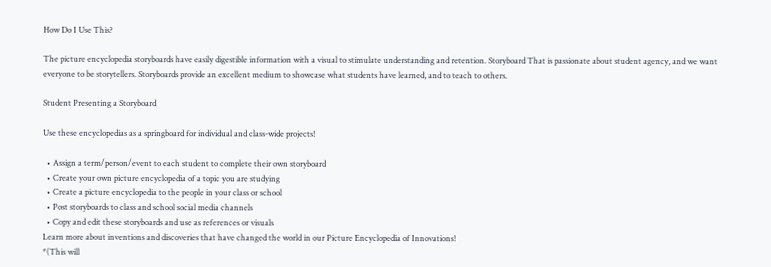How Do I Use This?

The picture encyclopedia storyboards have easily digestible information with a visual to stimulate understanding and retention. Storyboard That is passionate about student agency, and we want everyone to be storytellers. Storyboards provide an excellent medium to showcase what students have learned, and to teach to others.

Student Presenting a Storyboard

Use these encyclopedias as a springboard for individual and class-wide projects!

  • Assign a term/person/event to each student to complete their own storyboard
  • Create your own picture encyclopedia of a topic you are studying
  • Create a picture encyclopedia to the people in your class or school
  • Post storyboards to class and school social media channels
  • Copy and edit these storyboards and use as references or visuals
Learn more about inventions and discoveries that have changed the world in our Picture Encyclopedia of Innovations!
*(This will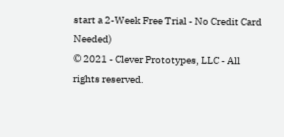start a 2-Week Free Trial - No Credit Card Needed)
© 2021 - Clever Prototypes, LLC - All rights reserved.